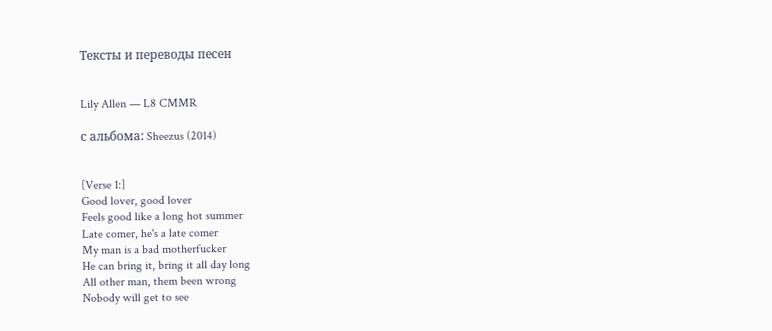Тексты и переводы песен


Lily Allen — L8 CMMR

с альбома: Sheezus (2014)


[Verse 1:]
Good lover, good lover
Feels good like a long hot summer
Late comer, he's a late comer
My man is a bad motherfucker
He can bring it, bring it all day long
All other man, them been wrong
Nobody will get to see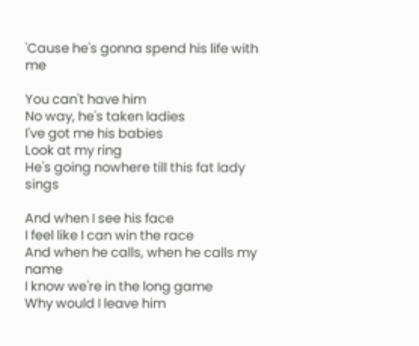'Cause he's gonna spend his life with me

You can't have him
No way, he's taken ladies
I've got me his babies
Look at my ring
He's going nowhere till this fat lady sings

And when I see his face
I feel like I can win the race
And when he calls, when he calls my name
I know we're in the long game
Why would I leave him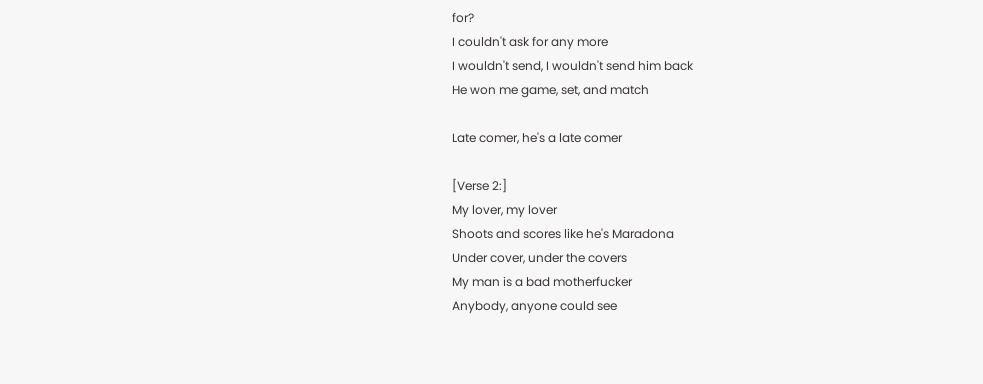for?
I couldn't ask for any more
I wouldn't send, I wouldn't send him back
He won me game, set, and match

Late comer, he's a late comer

[Verse 2:]
My lover, my lover
Shoots and scores like he's Maradona
Under cover, under the covers
My man is a bad motherfucker
Anybody, anyone could see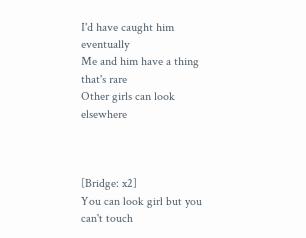I'd have caught him eventually
Me and him have a thing that's rare
Other girls can look elsewhere



[Bridge: x2]
You can look girl but you can't touch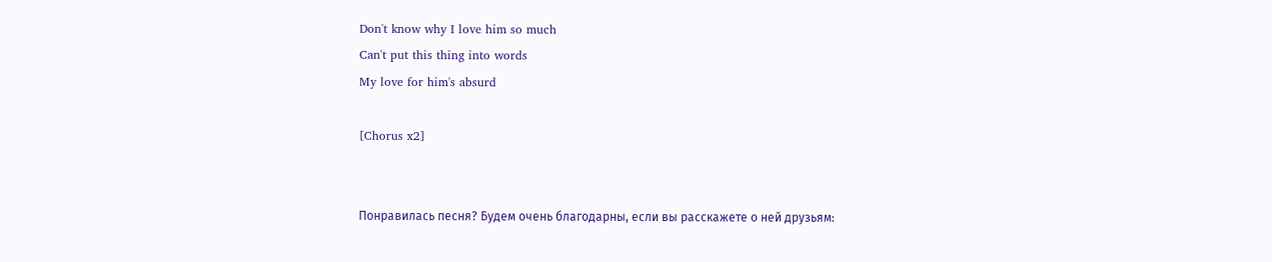Don't know why I love him so much
Can't put this thing into words
My love for him's absurd

[Chorus x2]


Понравилась песня? Будем очень благодарны, если вы расскажете о ней друзьям: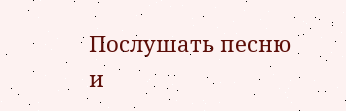Послушать песню и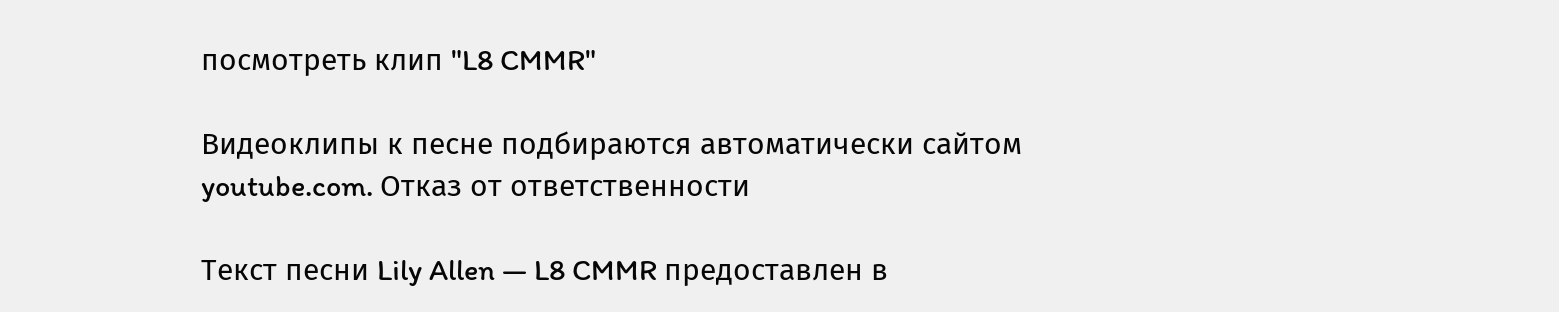посмотреть клип "L8 CMMR"

Видеоклипы к песне подбираются автоматически сайтом youtube.com. Отказ от ответственности

Текст песни Lily Allen — L8 CMMR предоставлен в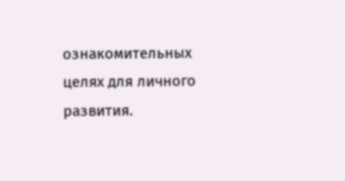ознакомительных целях для личного развития.